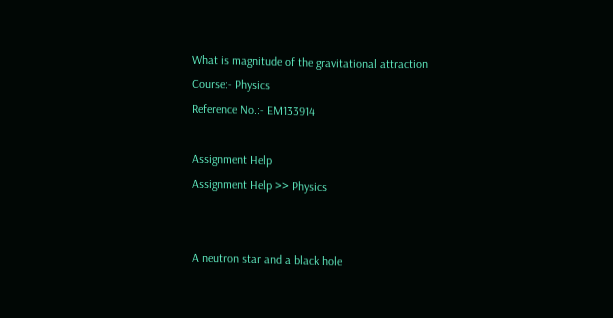What is magnitude of the gravitational attraction
Course:- Physics
Reference No.:- EM133914

Assignment Help
Assignment Help >> Physics


A neutron star and a black hole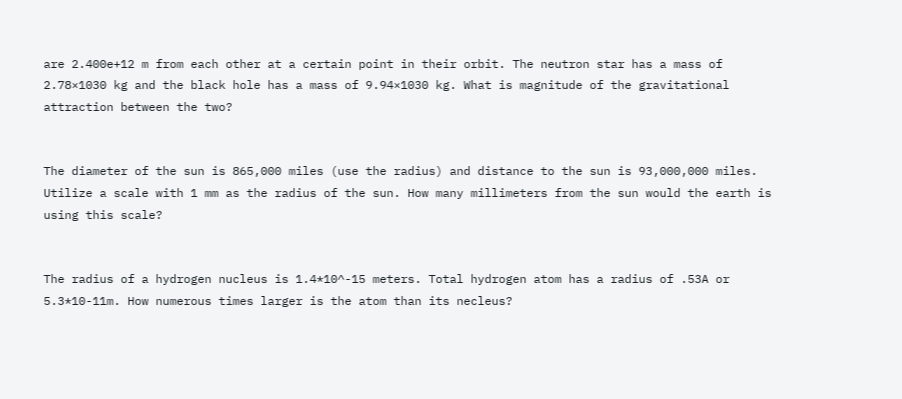are 2.400e+12 m from each other at a certain point in their orbit. The neutron star has a mass of 2.78×1030 kg and the black hole has a mass of 9.94×1030 kg. What is magnitude of the gravitational attraction between the two?


The diameter of the sun is 865,000 miles (use the radius) and distance to the sun is 93,000,000 miles. Utilize a scale with 1 mm as the radius of the sun. How many millimeters from the sun would the earth is using this scale?


The radius of a hydrogen nucleus is 1.4*10^-15 meters. Total hydrogen atom has a radius of .53A or 5.3*10-11m. How numerous times larger is the atom than its necleus?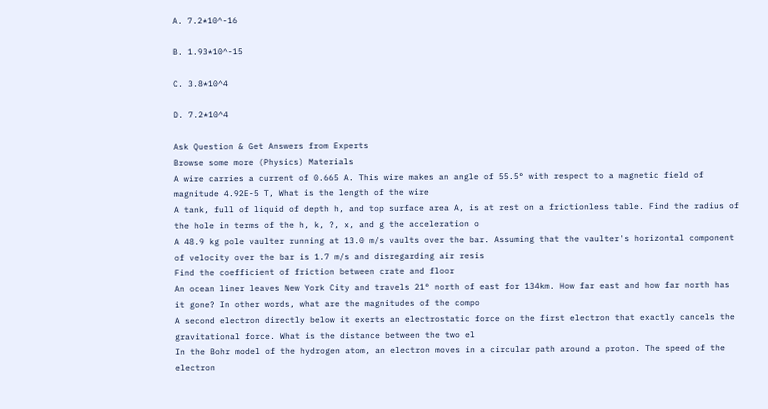A. 7.2*10^-16

B. 1.93*10^-15

C. 3.8*10^4

D. 7.2*10^4

Ask Question & Get Answers from Experts
Browse some more (Physics) Materials
A wire carries a current of 0.665 A. This wire makes an angle of 55.5° with respect to a magnetic field of magnitude 4.92E-5 T, What is the length of the wire
A tank, full of liquid of depth h, and top surface area A, is at rest on a frictionless table. Find the radius of the hole in terms of the h, k, ?, x, and g the acceleration o
A 48.9 kg pole vaulter running at 13.0 m/s vaults over the bar. Assuming that the vaulter's horizontal component of velocity over the bar is 1.7 m/s and disregarding air resis
Find the coefficient of friction between crate and floor
An ocean liner leaves New York City and travels 21° north of east for 134km. How far east and how far north has it gone? In other words, what are the magnitudes of the compo
A second electron directly below it exerts an electrostatic force on the first electron that exactly cancels the gravitational force. What is the distance between the two el
In the Bohr model of the hydrogen atom, an electron moves in a circular path around a proton. The speed of the electron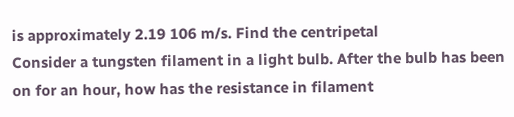is approximately 2.19 106 m/s. Find the centripetal
Consider a tungsten filament in a light bulb. After the bulb has been on for an hour, how has the resistance in filament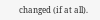changed (if at all).